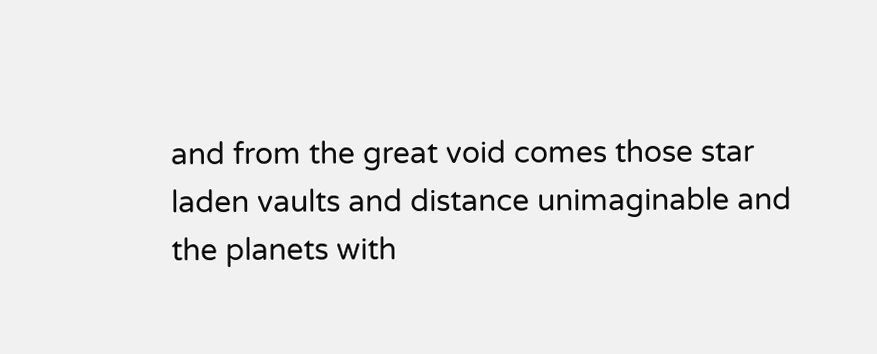and from the great void comes those star laden vaults and distance unimaginable and the planets with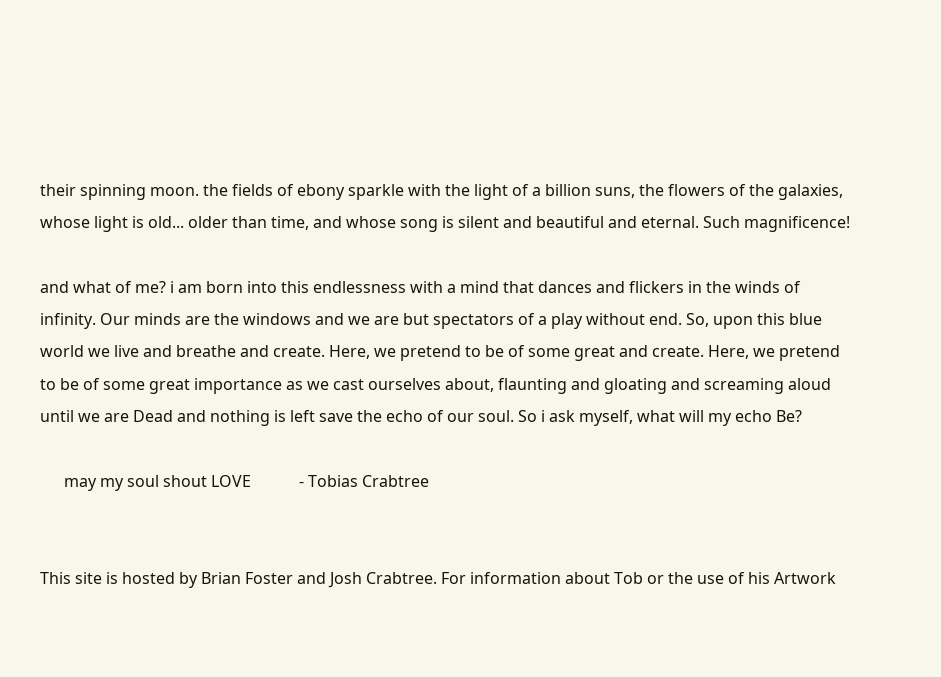their spinning moon. the fields of ebony sparkle with the light of a billion suns, the flowers of the galaxies, whose light is old... older than time, and whose song is silent and beautiful and eternal. Such magnificence!

and what of me? i am born into this endlessness with a mind that dances and flickers in the winds of infinity. Our minds are the windows and we are but spectators of a play without end. So, upon this blue world we live and breathe and create. Here, we pretend to be of some great and create. Here, we pretend to be of some great importance as we cast ourselves about, flaunting and gloating and screaming aloud until we are Dead and nothing is left save the echo of our soul. So i ask myself, what will my echo Be?

      may my soul shout LOVE            - Tobias Crabtree


This site is hosted by Brian Foster and Josh Crabtree. For information about Tob or the use of his Artwork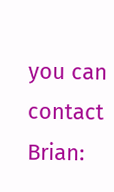you can contact Brian: